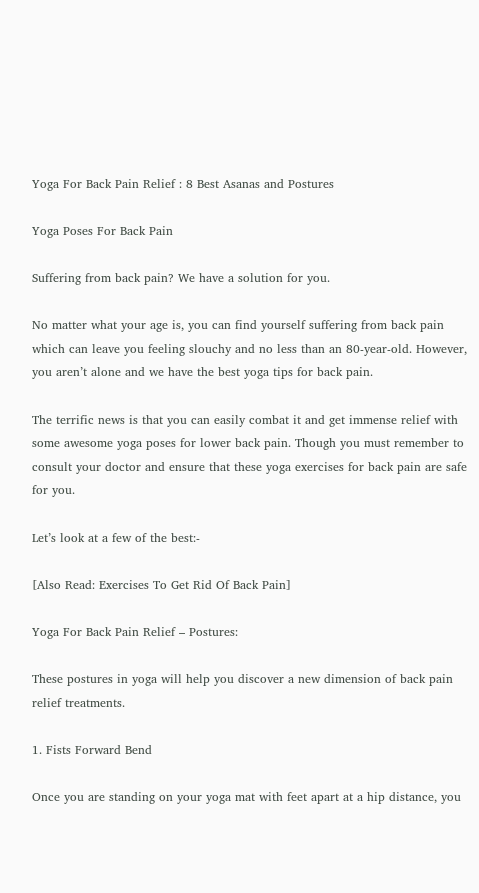Yoga For Back Pain Relief : 8 Best Asanas and Postures

Yoga Poses For Back Pain

Suffering from back pain? We have a solution for you.

No matter what your age is, you can find yourself suffering from back pain which can leave you feeling slouchy and no less than an 80-year-old. However, you aren’t alone and we have the best yoga tips for back pain.

The terrific news is that you can easily combat it and get immense relief with some awesome yoga poses for lower back pain. Though you must remember to consult your doctor and ensure that these yoga exercises for back pain are safe for you.

Let’s look at a few of the best:-

[Also Read: Exercises To Get Rid Of Back Pain]

Yoga For Back Pain Relief – Postures:

These postures in yoga will help you discover a new dimension of back pain relief treatments.

1. Fists Forward Bend

Once you are standing on your yoga mat with feet apart at a hip distance, you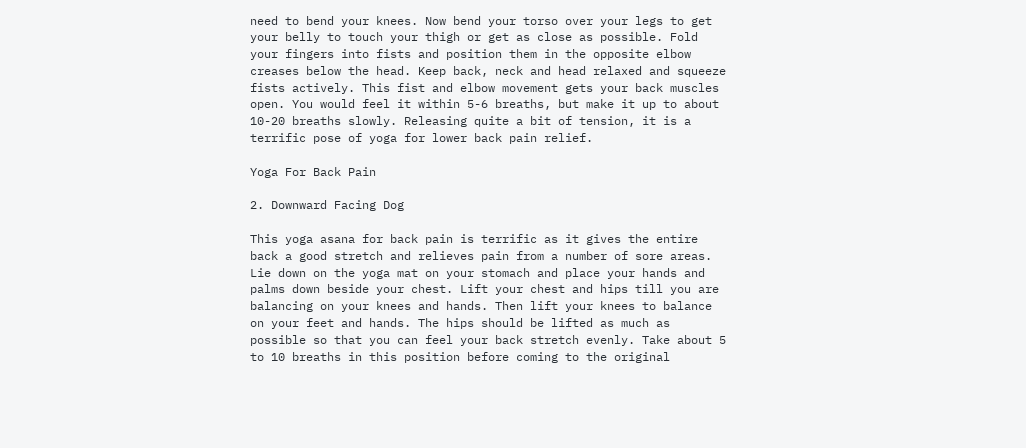need to bend your knees. Now bend your torso over your legs to get your belly to touch your thigh or get as close as possible. Fold your fingers into fists and position them in the opposite elbow creases below the head. Keep back, neck and head relaxed and squeeze fists actively. This fist and elbow movement gets your back muscles open. You would feel it within 5-6 breaths, but make it up to about 10-20 breaths slowly. Releasing quite a bit of tension, it is a terrific pose of yoga for lower back pain relief.

Yoga For Back Pain

2. Downward Facing Dog

This yoga asana for back pain is terrific as it gives the entire back a good stretch and relieves pain from a number of sore areas. Lie down on the yoga mat on your stomach and place your hands and palms down beside your chest. Lift your chest and hips till you are balancing on your knees and hands. Then lift your knees to balance on your feet and hands. The hips should be lifted as much as possible so that you can feel your back stretch evenly. Take about 5 to 10 breaths in this position before coming to the original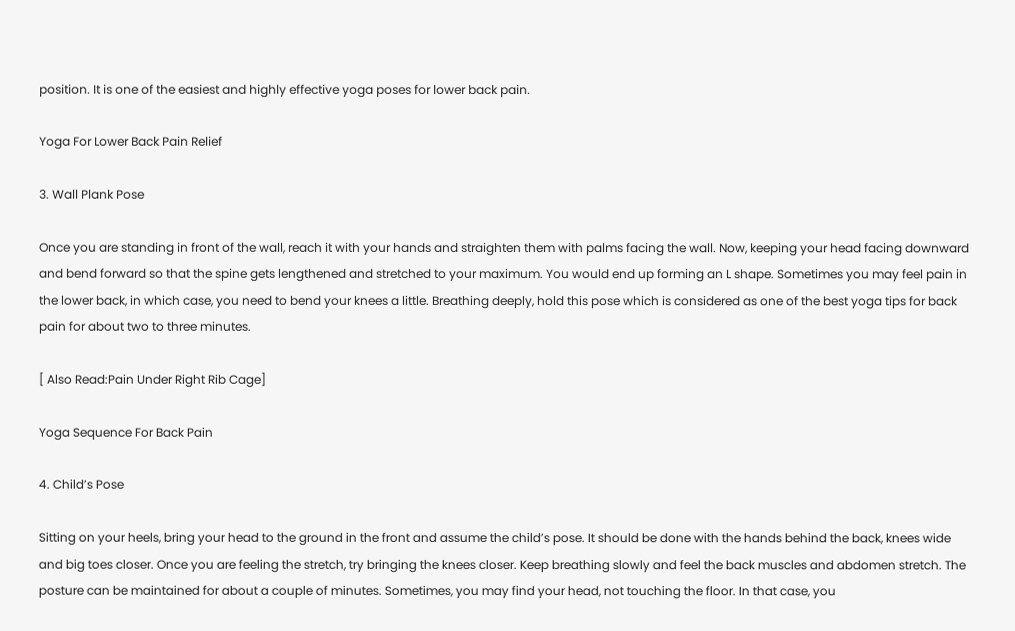position. It is one of the easiest and highly effective yoga poses for lower back pain.

Yoga For Lower Back Pain Relief

3. Wall Plank Pose

Once you are standing in front of the wall, reach it with your hands and straighten them with palms facing the wall. Now, keeping your head facing downward and bend forward so that the spine gets lengthened and stretched to your maximum. You would end up forming an L shape. Sometimes you may feel pain in the lower back, in which case, you need to bend your knees a little. Breathing deeply, hold this pose which is considered as one of the best yoga tips for back pain for about two to three minutes.

[ Also Read:Pain Under Right Rib Cage]

Yoga Sequence For Back Pain

4. Child’s Pose

Sitting on your heels, bring your head to the ground in the front and assume the child’s pose. It should be done with the hands behind the back, knees wide and big toes closer. Once you are feeling the stretch, try bringing the knees closer. Keep breathing slowly and feel the back muscles and abdomen stretch. The posture can be maintained for about a couple of minutes. Sometimes, you may find your head, not touching the floor. In that case, you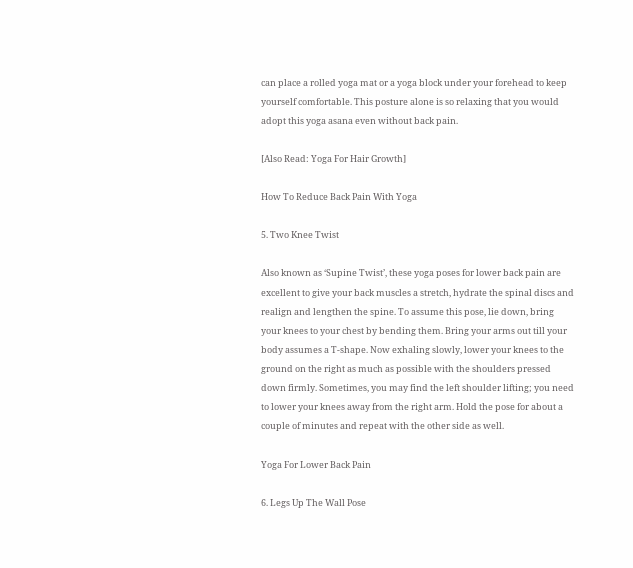can place a rolled yoga mat or a yoga block under your forehead to keep yourself comfortable. This posture alone is so relaxing that you would adopt this yoga asana even without back pain.

[Also Read: Yoga For Hair Growth]

How To Reduce Back Pain With Yoga

5. Two Knee Twist

Also known as ‘Supine Twist’, these yoga poses for lower back pain are excellent to give your back muscles a stretch, hydrate the spinal discs and realign and lengthen the spine. To assume this pose, lie down, bring your knees to your chest by bending them. Bring your arms out till your body assumes a T-shape. Now exhaling slowly, lower your knees to the ground on the right as much as possible with the shoulders pressed down firmly. Sometimes, you may find the left shoulder lifting; you need to lower your knees away from the right arm. Hold the pose for about a couple of minutes and repeat with the other side as well.

Yoga For Lower Back Pain

6. Legs Up The Wall Pose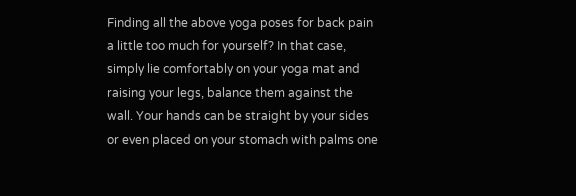Finding all the above yoga poses for back pain a little too much for yourself? In that case, simply lie comfortably on your yoga mat and raising your legs, balance them against the wall. Your hands can be straight by your sides or even placed on your stomach with palms one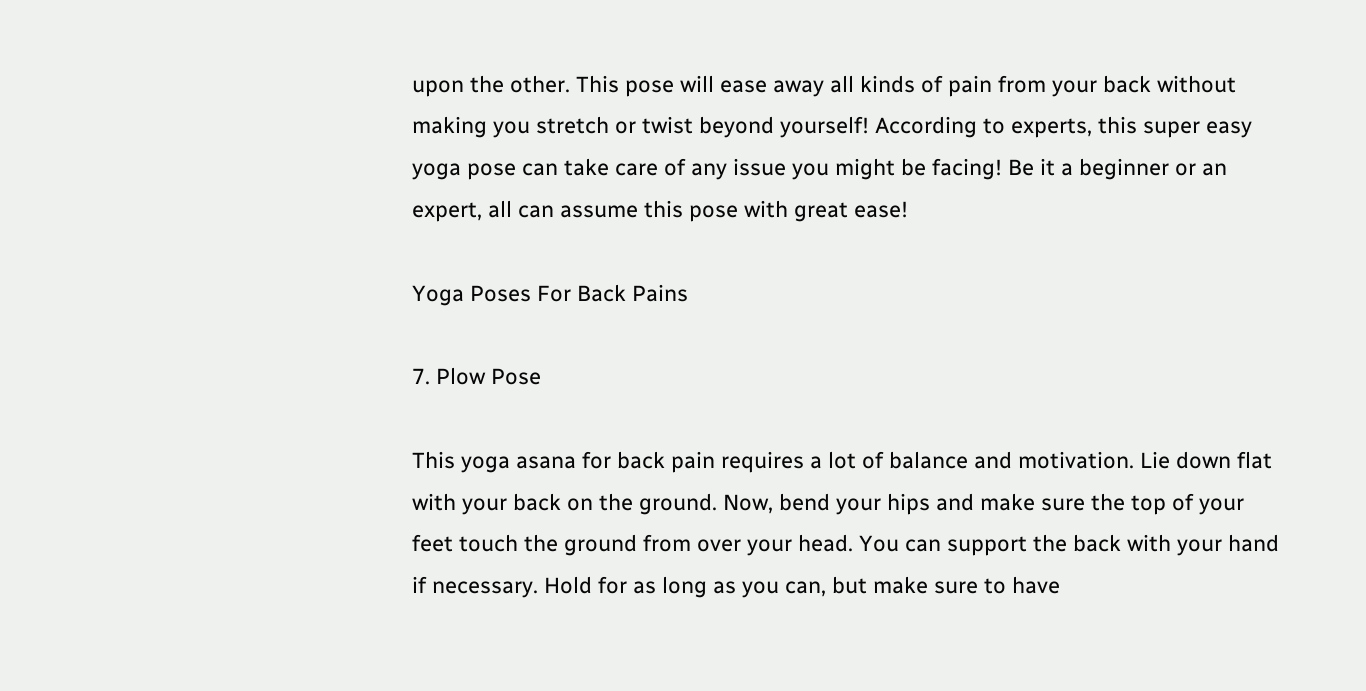upon the other. This pose will ease away all kinds of pain from your back without making you stretch or twist beyond yourself! According to experts, this super easy yoga pose can take care of any issue you might be facing! Be it a beginner or an expert, all can assume this pose with great ease!

Yoga Poses For Back Pains

7. Plow Pose

This yoga asana for back pain requires a lot of balance and motivation. Lie down flat with your back on the ground. Now, bend your hips and make sure the top of your feet touch the ground from over your head. You can support the back with your hand if necessary. Hold for as long as you can, but make sure to have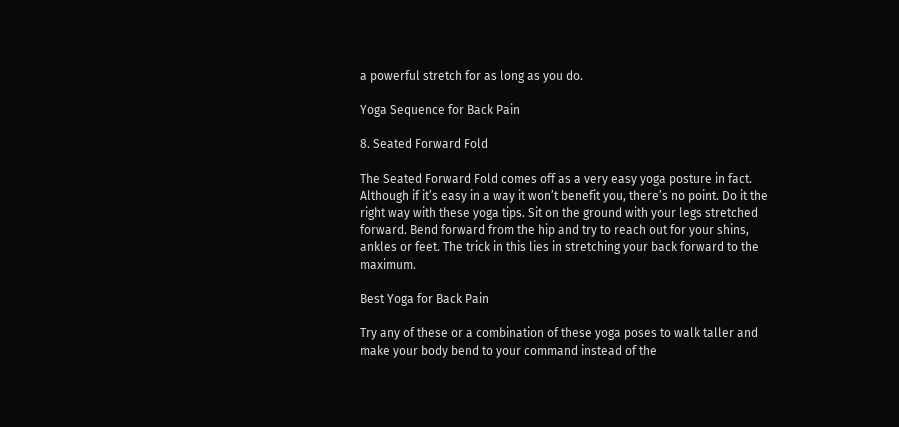a powerful stretch for as long as you do.

Yoga Sequence for Back Pain

8. Seated Forward Fold

The Seated Forward Fold comes off as a very easy yoga posture in fact. Although if it’s easy in a way it won’t benefit you, there’s no point. Do it the right way with these yoga tips. Sit on the ground with your legs stretched forward. Bend forward from the hip and try to reach out for your shins, ankles or feet. The trick in this lies in stretching your back forward to the maximum.

Best Yoga for Back Pain

Try any of these or a combination of these yoga poses to walk taller and make your body bend to your command instead of the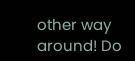other way around! Do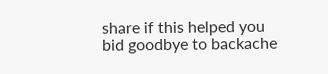share if this helped you bid goodbye to backache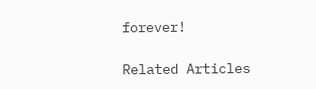forever!

Related Articles